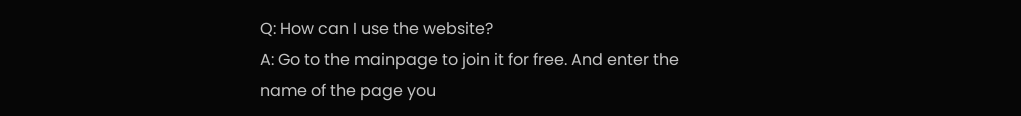Q: How can I use the website?
A: Go to the mainpage to join it for free. And enter the name of the page you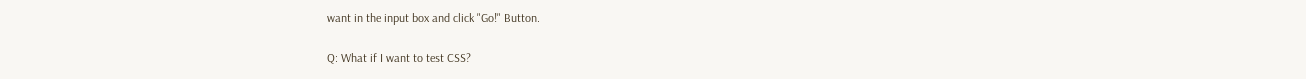want in the input box and click "Go!" Button.

Q: What if I want to test CSS?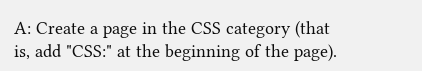A: Create a page in the CSS category (that is, add "CSS:" at the beginning of the page).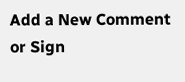Add a New Comment
or Sign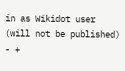in as Wikidot user
(will not be published)
- +